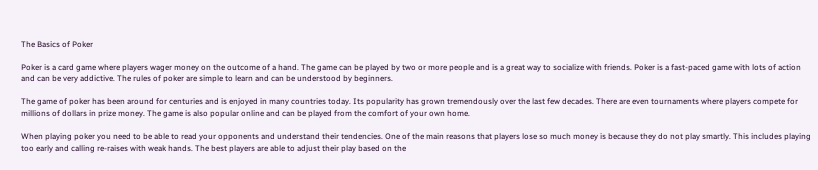The Basics of Poker

Poker is a card game where players wager money on the outcome of a hand. The game can be played by two or more people and is a great way to socialize with friends. Poker is a fast-paced game with lots of action and can be very addictive. The rules of poker are simple to learn and can be understood by beginners.

The game of poker has been around for centuries and is enjoyed in many countries today. Its popularity has grown tremendously over the last few decades. There are even tournaments where players compete for millions of dollars in prize money. The game is also popular online and can be played from the comfort of your own home.

When playing poker you need to be able to read your opponents and understand their tendencies. One of the main reasons that players lose so much money is because they do not play smartly. This includes playing too early and calling re-raises with weak hands. The best players are able to adjust their play based on the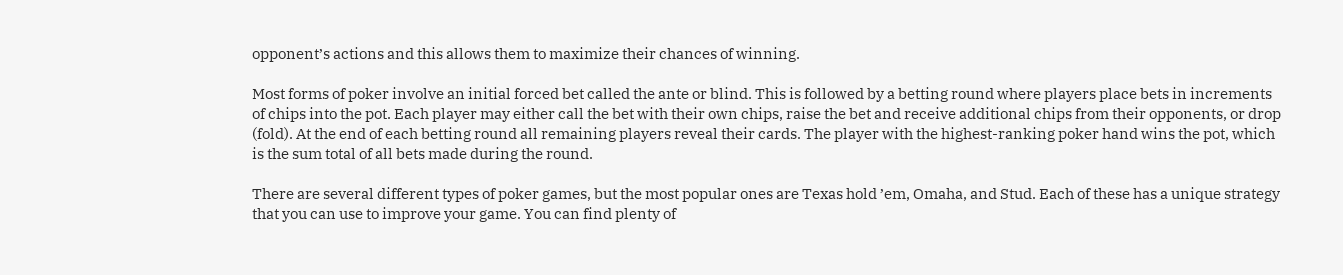opponent’s actions and this allows them to maximize their chances of winning.

Most forms of poker involve an initial forced bet called the ante or blind. This is followed by a betting round where players place bets in increments of chips into the pot. Each player may either call the bet with their own chips, raise the bet and receive additional chips from their opponents, or drop (fold). At the end of each betting round all remaining players reveal their cards. The player with the highest-ranking poker hand wins the pot, which is the sum total of all bets made during the round.

There are several different types of poker games, but the most popular ones are Texas hold ’em, Omaha, and Stud. Each of these has a unique strategy that you can use to improve your game. You can find plenty of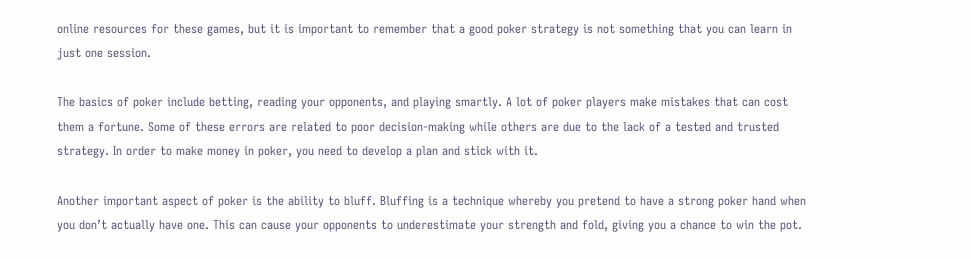online resources for these games, but it is important to remember that a good poker strategy is not something that you can learn in just one session.

The basics of poker include betting, reading your opponents, and playing smartly. A lot of poker players make mistakes that can cost them a fortune. Some of these errors are related to poor decision-making while others are due to the lack of a tested and trusted strategy. In order to make money in poker, you need to develop a plan and stick with it.

Another important aspect of poker is the ability to bluff. Bluffing is a technique whereby you pretend to have a strong poker hand when you don’t actually have one. This can cause your opponents to underestimate your strength and fold, giving you a chance to win the pot.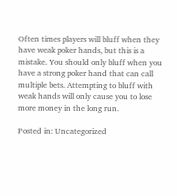Often times players will bluff when they have weak poker hands, but this is a mistake. You should only bluff when you have a strong poker hand that can call multiple bets. Attempting to bluff with weak hands will only cause you to lose more money in the long run.

Posted in: Uncategorized